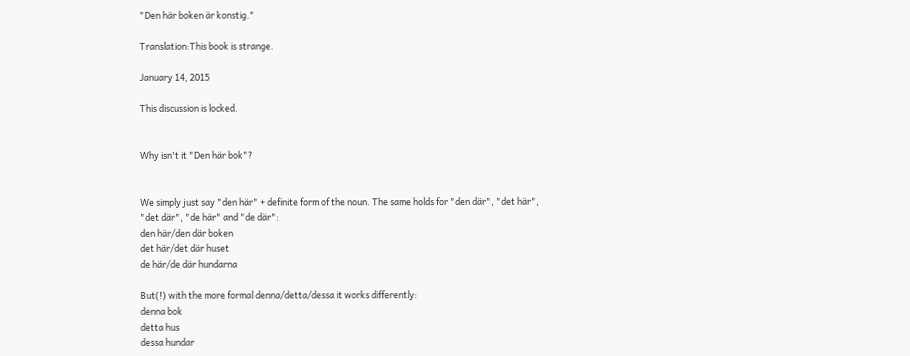"Den här boken är konstig."

Translation:This book is strange.

January 14, 2015

This discussion is locked.


Why isn't it "Den här bok"?


We simply just say "den här" + definite form of the noun. The same holds for "den där", "det här", "det där", "de här" and "de där":
den här/den där boken
det här/det där huset
de här/de där hundarna

But(!) with the more formal denna/detta/dessa it works differently:
denna bok
detta hus
dessa hundar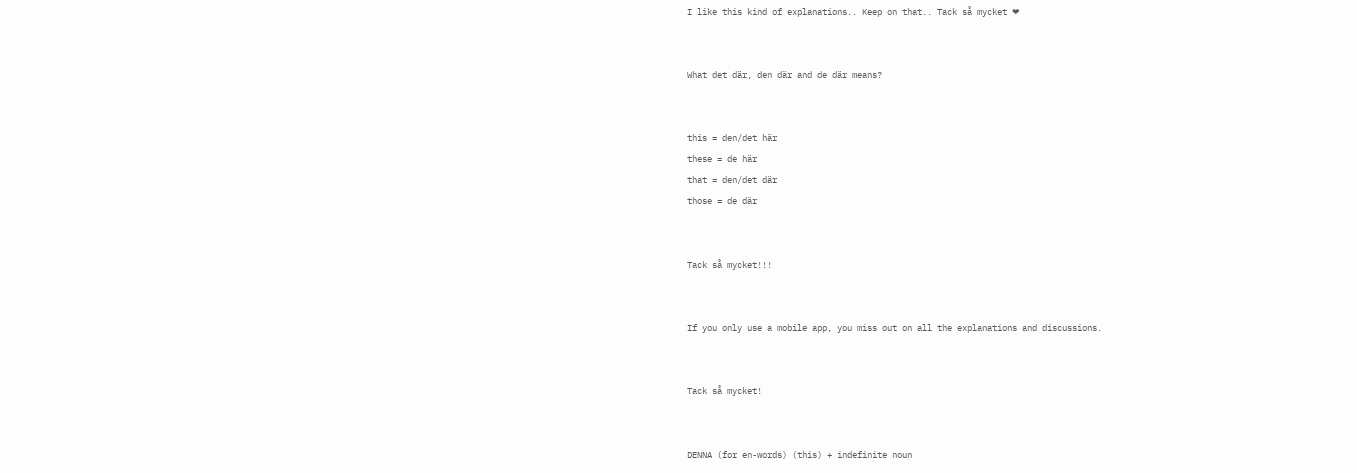I like this kind of explanations.. Keep on that.. Tack så mycket ❤


What det där, den där and de där means?


this = den/det här
these = de här
that = den/det där
those = de där


Tack så mycket!!!


If you only use a mobile app, you miss out on all the explanations and discussions.


Tack så mycket!


DENNA (for en-words) (this) + indefinite noun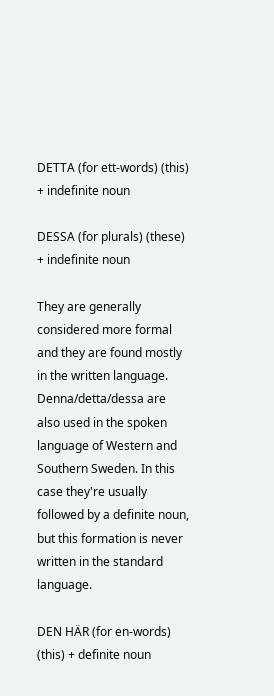DETTA (for ett-words) (this) + indefinite noun

DESSA (for plurals) (these) + indefinite noun

They are generally considered more formal and they are found mostly in the written language. Denna/detta/dessa are also used in the spoken language of Western and Southern Sweden. In this case they're usually followed by a definite noun, but this formation is never written in the standard language.

DEN HÄR (for en-words) (this) + definite noun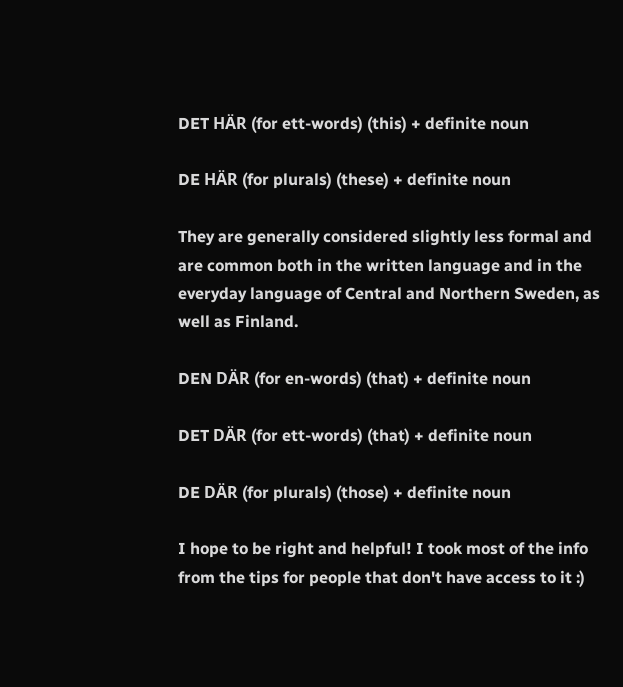DET HÄR (for ett-words) (this) + definite noun

DE HÄR (for plurals) (these) + definite noun

They are generally considered slightly less formal and are common both in the written language and in the everyday language of Central and Northern Sweden, as well as Finland.

DEN DÄR (for en-words) (that) + definite noun

DET DÄR (for ett-words) (that) + definite noun

DE DÄR (for plurals) (those) + definite noun

I hope to be right and helpful! I took most of the info from the tips for people that don't have access to it :)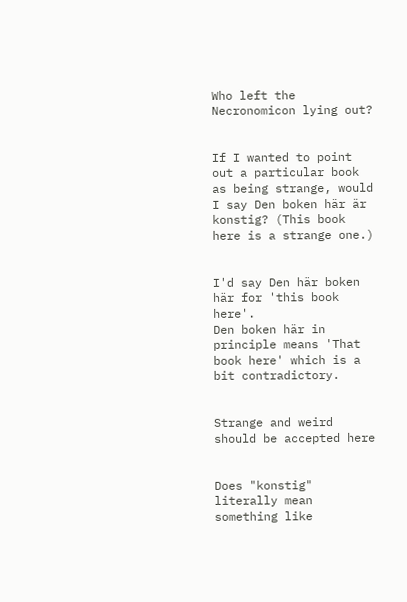Who left the Necronomicon lying out?


If I wanted to point out a particular book as being strange, would I say Den boken här är konstig? (This book here is a strange one.)


I'd say Den här boken här for 'this book here'.
Den boken här in principle means 'That book here' which is a bit contradictory.


Strange and weird should be accepted here


Does "konstig" literally mean something like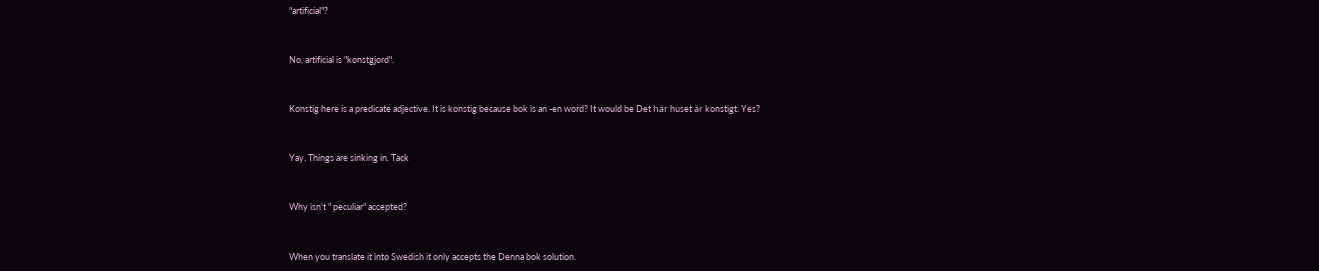"artificial"?


No, artificial is "konstgjord".


Konstig here is a predicate adjective. It is konstig because bok is an -en word? It would be Det här huset är konstigt. Yes?


Yay. Things are sinking in. Tack


Why isn't " peculiar" accepted?


When you translate it into Swedish it only accepts the Denna bok solution.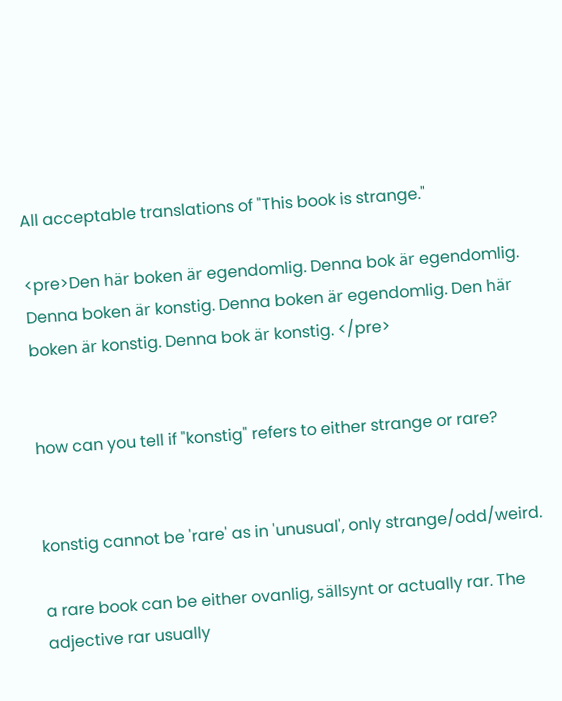All acceptable translations of "This book is strange."

<pre>Den här boken är egendomlig. Denna bok är egendomlig. Denna boken är konstig. Denna boken är egendomlig. Den här boken är konstig. Denna bok är konstig. </pre>


how can you tell if "konstig" refers to either strange or rare?


konstig cannot be 'rare' as in 'unusual', only strange/odd/weird.

a rare book can be either ovanlig, sällsynt or actually rar. The adjective rar usually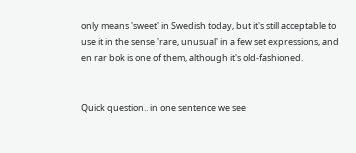only means 'sweet' in Swedish today, but it's still acceptable to use it in the sense 'rare, unusual' in a few set expressions, and en rar bok is one of them, although it's old-fashioned.


Quick question.. in one sentence we see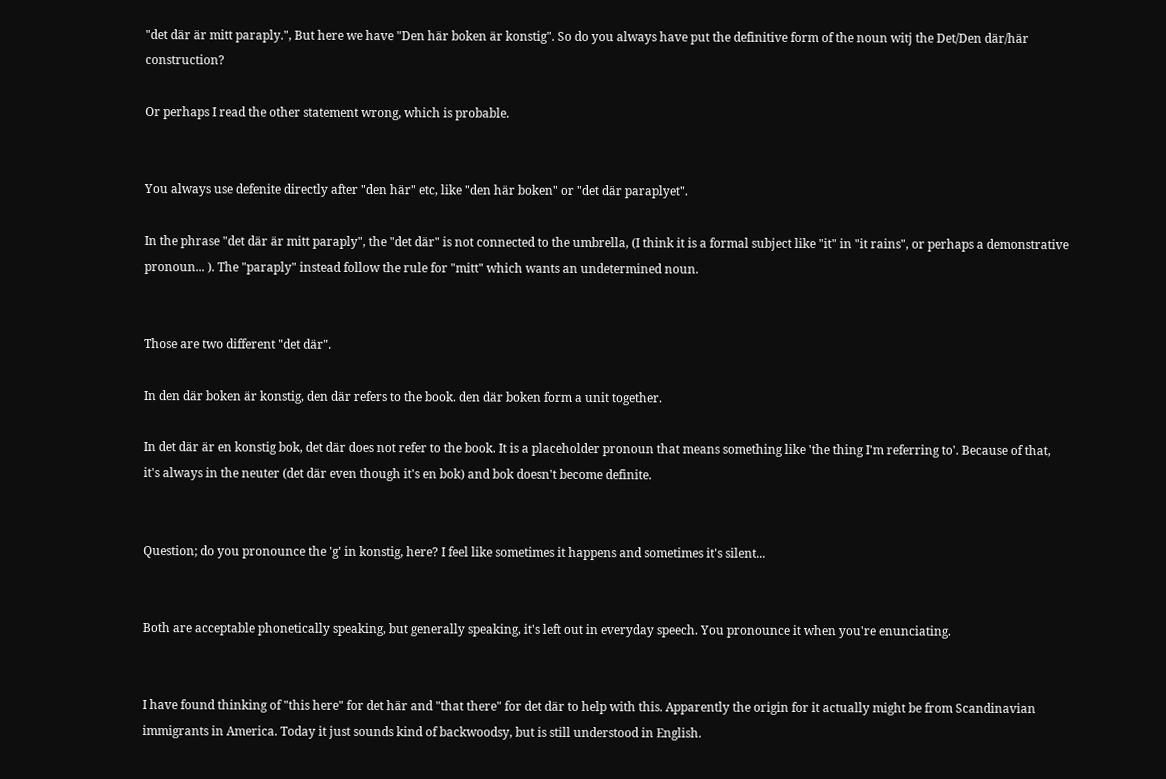"det där är mitt paraply.", But here we have "Den här boken är konstig". So do you always have put the definitive form of the noun witj the Det/Den där/här construction?

Or perhaps I read the other statement wrong, which is probable.


You always use defenite directly after "den här" etc, like "den här boken" or "det där paraplyet".

In the phrase "det där är mitt paraply", the "det där" is not connected to the umbrella, (I think it is a formal subject like "it" in "it rains", or perhaps a demonstrative pronoun... ). The "paraply" instead follow the rule for "mitt" which wants an undetermined noun.


Those are two different "det där".

In den där boken är konstig, den där refers to the book. den där boken form a unit together.

In det där är en konstig bok, det där does not refer to the book. It is a placeholder pronoun that means something like 'the thing I'm referring to'. Because of that, it's always in the neuter (det där even though it's en bok) and bok doesn't become definite.


Question; do you pronounce the 'g' in konstig, here? I feel like sometimes it happens and sometimes it's silent...


Both are acceptable phonetically speaking, but generally speaking, it's left out in everyday speech. You pronounce it when you're enunciating.


I have found thinking of "this here" for det här and "that there" for det där to help with this. Apparently the origin for it actually might be from Scandinavian immigrants in America. Today it just sounds kind of backwoodsy, but is still understood in English.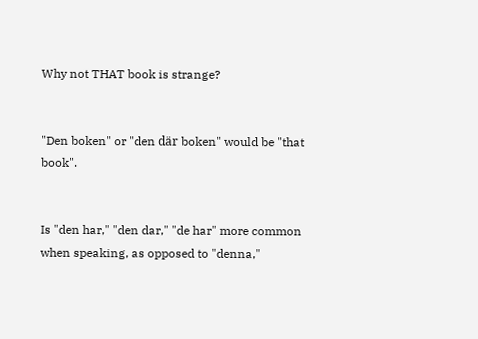Why not THAT book is strange?


"Den boken" or "den där boken" would be "that book".


Is "den har," "den dar," "de har" more common when speaking, as opposed to "denna,"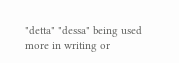"detta" "dessa" being used more in writing or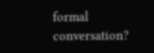formal conversation?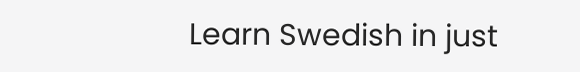Learn Swedish in just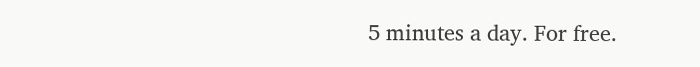5 minutes a day. For free.